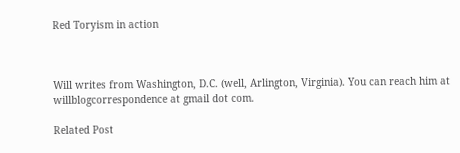Red Toryism in action



Will writes from Washington, D.C. (well, Arlington, Virginia). You can reach him at willblogcorrespondence at gmail dot com.

Related Post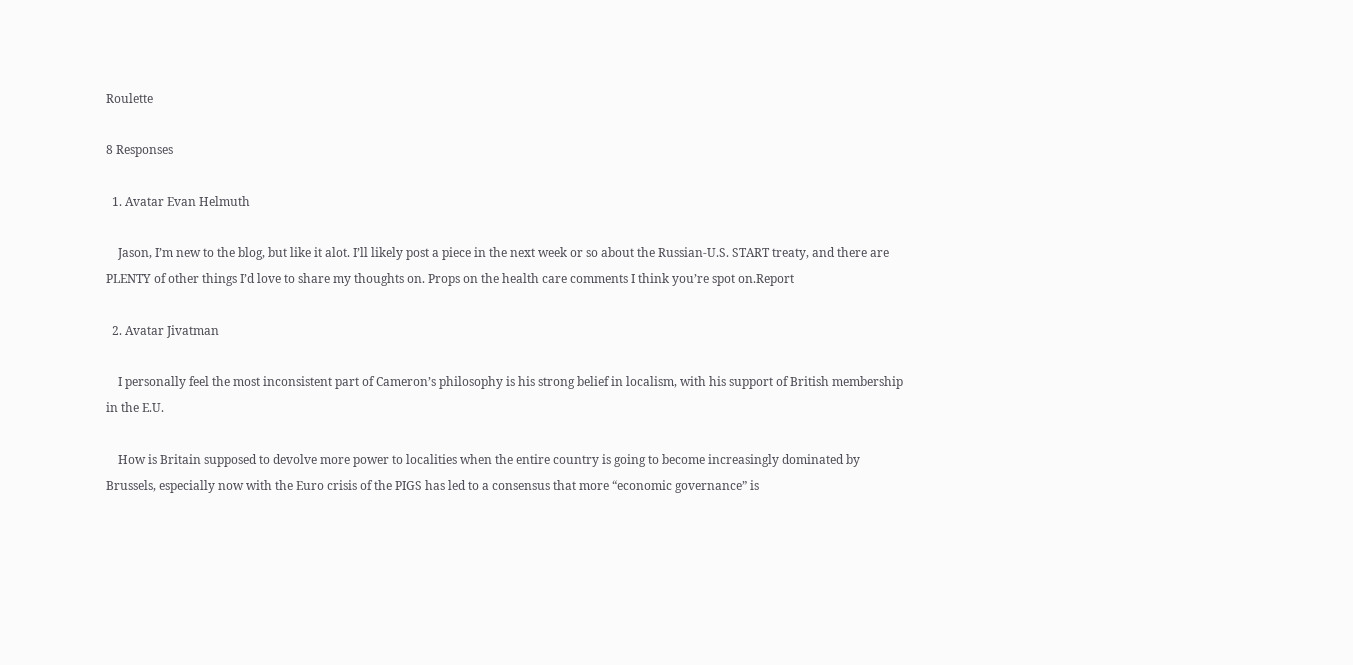Roulette

8 Responses

  1. Avatar Evan Helmuth

    Jason, I’m new to the blog, but like it alot. I’ll likely post a piece in the next week or so about the Russian-U.S. START treaty, and there are PLENTY of other things I’d love to share my thoughts on. Props on the health care comments I think you’re spot on.Report

  2. Avatar Jivatman

    I personally feel the most inconsistent part of Cameron’s philosophy is his strong belief in localism, with his support of British membership in the E.U.

    How is Britain supposed to devolve more power to localities when the entire country is going to become increasingly dominated by Brussels, especially now with the Euro crisis of the PIGS has led to a consensus that more “economic governance” is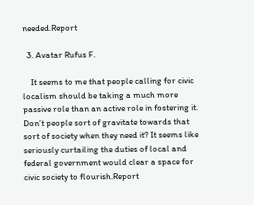needed.Report

  3. Avatar Rufus F.

    It seems to me that people calling for civic localism should be taking a much more passive role than an active role in fostering it. Don’t people sort of gravitate towards that sort of society when they need it? It seems like seriously curtailing the duties of local and federal government would clear a space for civic society to flourish.Report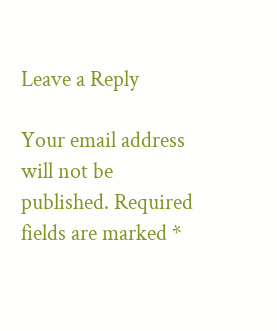Leave a Reply

Your email address will not be published. Required fields are marked *